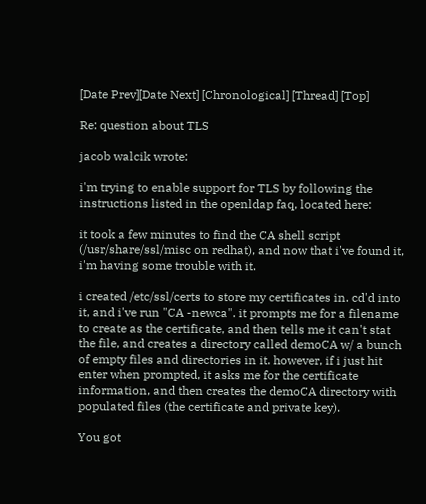[Date Prev][Date Next] [Chronological] [Thread] [Top]

Re: question about TLS

jacob walcik wrote:

i'm trying to enable support for TLS by following the instructions listed in the openldap faq, located here:

it took a few minutes to find the CA shell script (/usr/share/ssl/misc on redhat), and now that i've found it, i'm having some trouble with it.

i created /etc/ssl/certs to store my certificates in. cd'd into it, and i've run "CA -newca". it prompts me for a filename to create as the certificate, and then tells me it can't stat the file, and creates a directory called demoCA w/ a bunch of empty files and directories in it. however, if i just hit enter when prompted, it asks me for the certificate information, and then creates the demoCA directory with populated files (the certificate and private key).

You got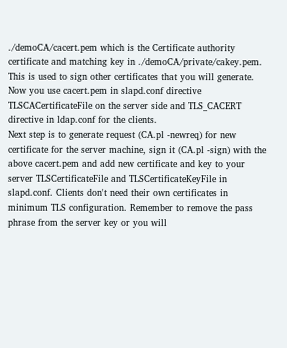./demoCA/cacert.pem which is the Certificate authority certificate and matching key in ./demoCA/private/cakey.pem.
This is used to sign other certificates that you will generate.
Now you use cacert.pem in slapd.conf directive TLSCACertificateFile on the server side and TLS_CACERT directive in ldap.conf for the clients.
Next step is to generate request (CA.pl -newreq) for new certificate for the server machine, sign it (CA.pl -sign) with the above cacert.pem and add new certificate and key to your server TLSCertificateFile and TLSCertificateKeyFile in slapd.conf. Clients don't need their own certificates in minimum TLS configuration. Remember to remove the pass phrase from the server key or you will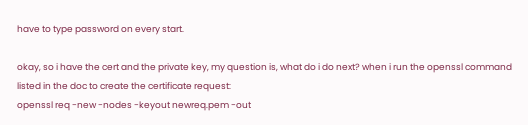have to type password on every start.

okay, so i have the cert and the private key, my question is, what do i do next? when i run the openssl command listed in the doc to create the certificate request:
openssl req -new -nodes -keyout newreq.pem -out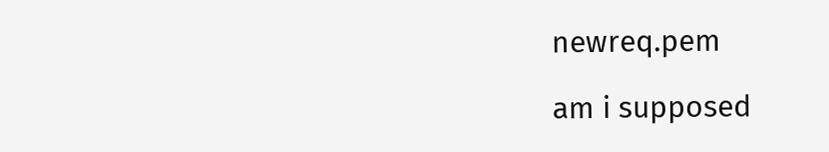newreq.pem

am i supposed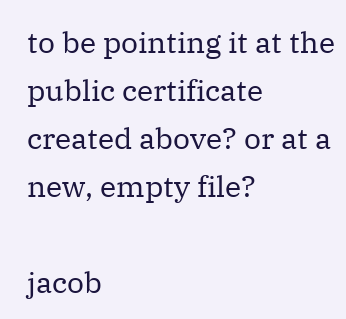to be pointing it at the public certificate created above? or at a new, empty file?

jacob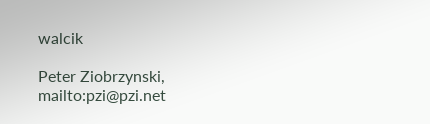walcik

Peter Ziobrzynski, mailto:pzi@pzi.net